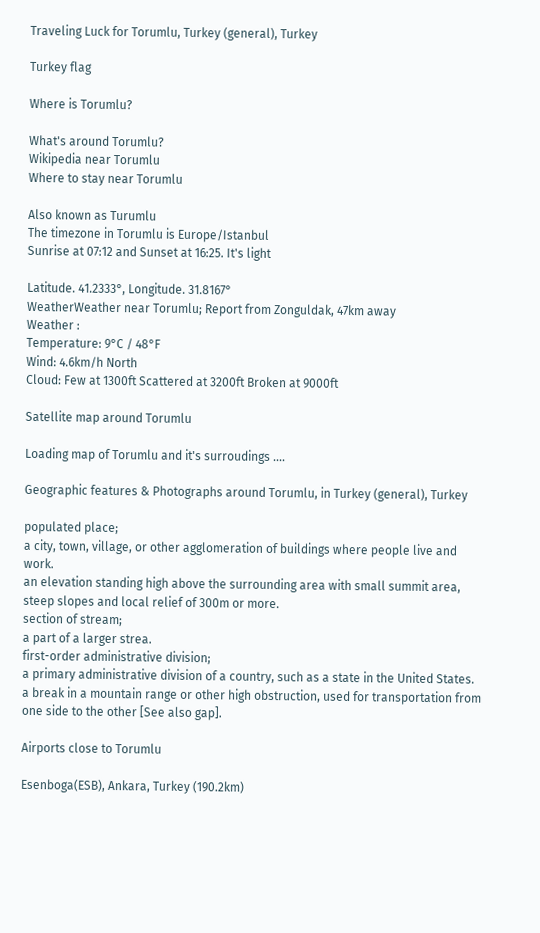Traveling Luck for Torumlu, Turkey (general), Turkey

Turkey flag

Where is Torumlu?

What's around Torumlu?
Wikipedia near Torumlu
Where to stay near Torumlu

Also known as Turumlu
The timezone in Torumlu is Europe/Istanbul
Sunrise at 07:12 and Sunset at 16:25. It's light

Latitude. 41.2333°, Longitude. 31.8167°
WeatherWeather near Torumlu; Report from Zonguldak, 47km away
Weather :
Temperature: 9°C / 48°F
Wind: 4.6km/h North
Cloud: Few at 1300ft Scattered at 3200ft Broken at 9000ft

Satellite map around Torumlu

Loading map of Torumlu and it's surroudings ....

Geographic features & Photographs around Torumlu, in Turkey (general), Turkey

populated place;
a city, town, village, or other agglomeration of buildings where people live and work.
an elevation standing high above the surrounding area with small summit area, steep slopes and local relief of 300m or more.
section of stream;
a part of a larger strea.
first-order administrative division;
a primary administrative division of a country, such as a state in the United States.
a break in a mountain range or other high obstruction, used for transportation from one side to the other [See also gap].

Airports close to Torumlu

Esenboga(ESB), Ankara, Turkey (190.2km)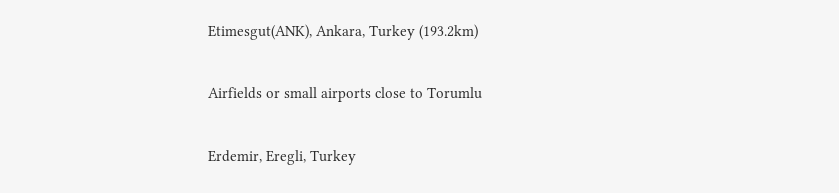Etimesgut(ANK), Ankara, Turkey (193.2km)

Airfields or small airports close to Torumlu

Erdemir, Eregli, Turkey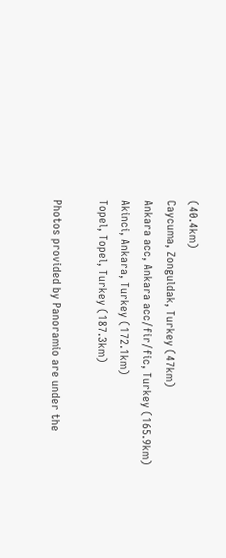(40.4km)
Caycuma, Zonguldak, Turkey (47km)
Ankara acc, Ankara acc/fir/fic, Turkey (165.9km)
Akinci, Ankara, Turkey (172.1km)
Topel, Topel, Turkey (187.3km)

Photos provided by Panoramio are under the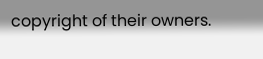copyright of their owners.